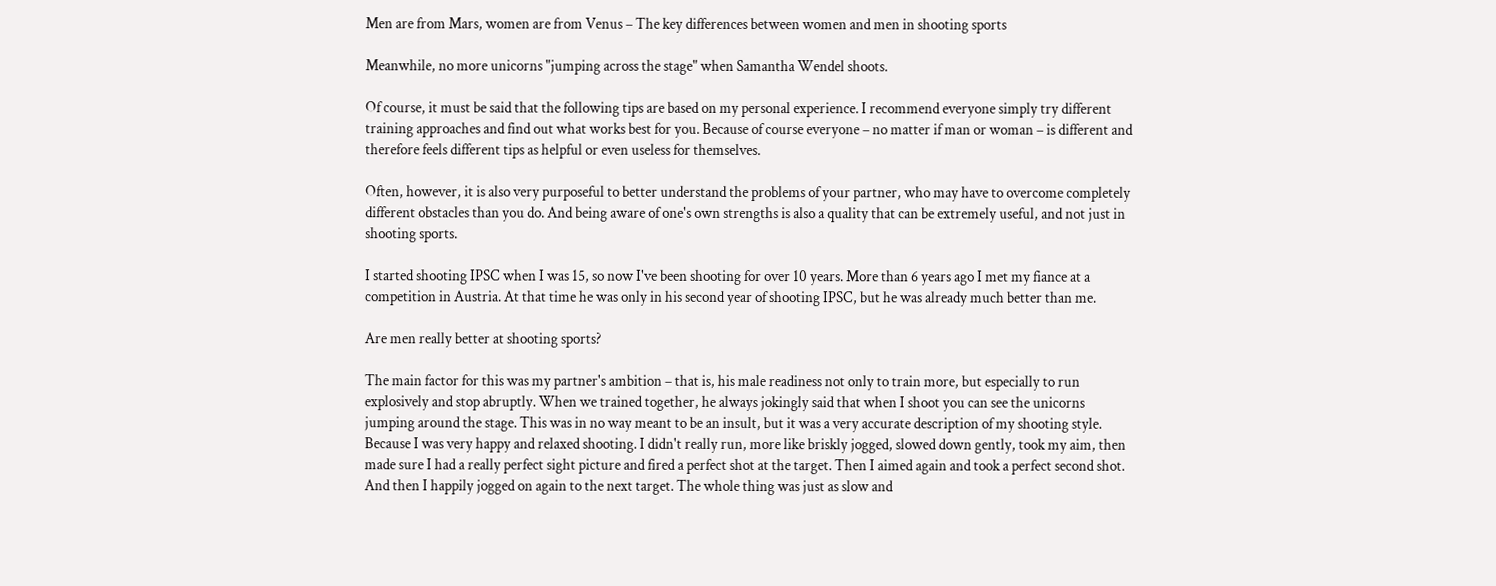Men are from Mars, women are from Venus – The key differences between women and men in shooting sports

Meanwhile, no more unicorns "jumping across the stage" when Samantha Wendel shoots.

Of course, it must be said that the following tips are based on my personal experience. I recommend everyone simply try different training approaches and find out what works best for you. Because of course everyone – no matter if man or woman – is different and therefore feels different tips as helpful or even useless for themselves.

Often, however, it is also very purposeful to better understand the problems of your partner, who may have to overcome completely different obstacles than you do. And being aware of one's own strengths is also a quality that can be extremely useful, and not just in shooting sports.

I started shooting IPSC when I was 15, so now I've been shooting for over 10 years. More than 6 years ago I met my fiance at a competition in Austria. At that time he was only in his second year of shooting IPSC, but he was already much better than me.

Are men really better at shooting sports?

The main factor for this was my partner's ambition – that is, his male readiness not only to train more, but especially to run explosively and stop abruptly. When we trained together, he always jokingly said that when I shoot you can see the unicorns jumping around the stage. This was in no way meant to be an insult, but it was a very accurate description of my shooting style. Because I was very happy and relaxed shooting. I didn't really run, more like briskly jogged, slowed down gently, took my aim, then made sure I had a really perfect sight picture and fired a perfect shot at the target. Then I aimed again and took a perfect second shot. And then I happily jogged on again to the next target. The whole thing was just as slow and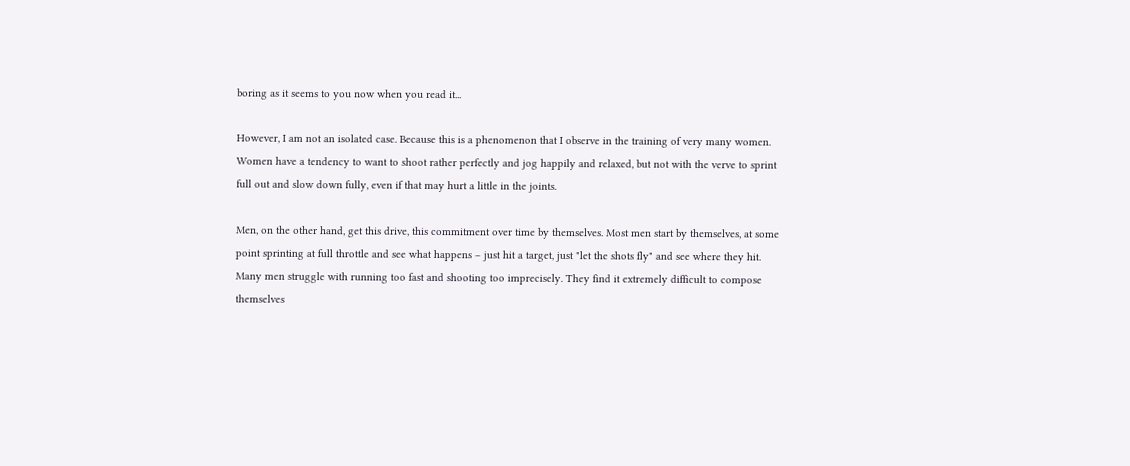boring as it seems to you now when you read it...

However, I am not an isolated case. Because this is a phenomenon that I observe in the training of very many women. Women have a tendency to want to shoot rather perfectly and jog happily and relaxed, but not with the verve to sprint full out and slow down fully, even if that may hurt a little in the joints.

Men, on the other hand, get this drive, this commitment over time by themselves. Most men start by themselves, at some point sprinting at full throttle and see what happens – just hit a target, just "let the shots fly" and see where they hit. Many men struggle with running too fast and shooting too imprecisely. They find it extremely difficult to compose themselves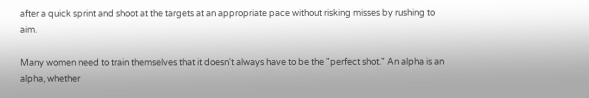after a quick sprint and shoot at the targets at an appropriate pace without risking misses by rushing to aim.

Many women need to train themselves that it doesn't always have to be the "perfect shot." An alpha is an alpha, whether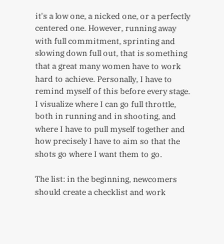it's a low one, a nicked one, or a perfectly centered one. However, running away with full commitment, sprinting and slowing down full out, that is something that a great many women have to work hard to achieve. Personally, I have to remind myself of this before every stage. I visualize where I can go full throttle, both in running and in shooting, and where I have to pull myself together and how precisely I have to aim so that the shots go where I want them to go.

The list: in the beginning, newcomers should create a checklist and work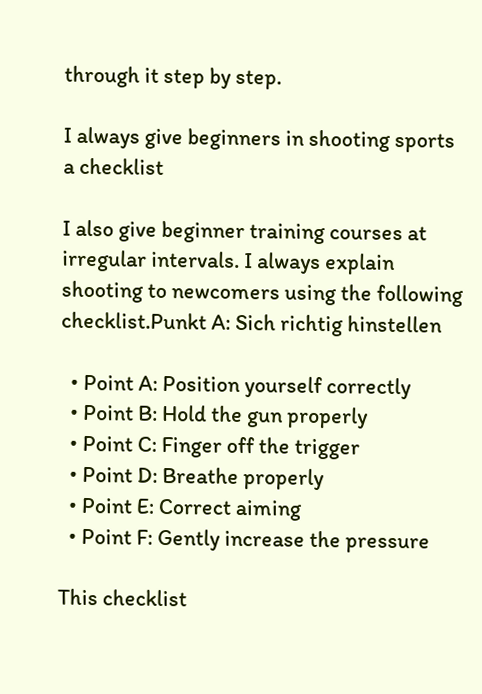through it step by step.

I always give beginners in shooting sports a checklist

I also give beginner training courses at irregular intervals. I always explain shooting to newcomers using the following checklist.Punkt A: Sich richtig hinstellen

  • Point A: Position yourself correctly
  • Point B: Hold the gun properly
  • Point C: Finger off the trigger
  • Point D: Breathe properly
  • Point E: Correct aiming
  • Point F: Gently increase the pressure

This checklist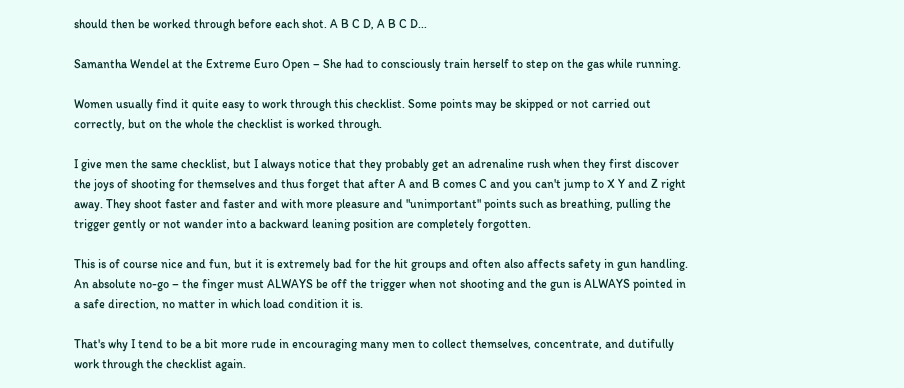should then be worked through before each shot. A B C D, A B C D...

Samantha Wendel at the Extreme Euro Open – She had to consciously train herself to step on the gas while running.

Women usually find it quite easy to work through this checklist. Some points may be skipped or not carried out correctly, but on the whole the checklist is worked through.

I give men the same checklist, but I always notice that they probably get an adrenaline rush when they first discover the joys of shooting for themselves and thus forget that after A and B comes C and you can't jump to X Y and Z right away. They shoot faster and faster and with more pleasure and "unimportant" points such as breathing, pulling the trigger gently or not wander into a backward leaning position are completely forgotten.

This is of course nice and fun, but it is extremely bad for the hit groups and often also affects safety in gun handling. An absolute no-go – the finger must ALWAYS be off the trigger when not shooting and the gun is ALWAYS pointed in a safe direction, no matter in which load condition it is.

That's why I tend to be a bit more rude in encouraging many men to collect themselves, concentrate, and dutifully work through the checklist again.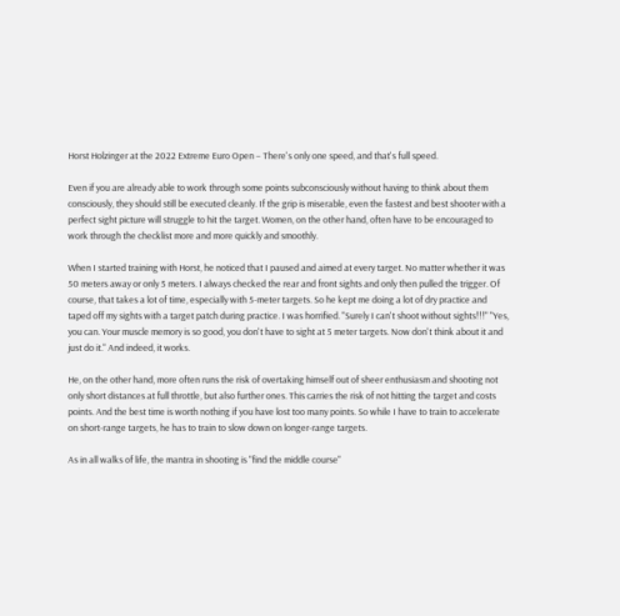Horst Holzinger at the 2022 Extreme Euro Open – There's only one speed, and that's full speed.

Even if you are already able to work through some points subconsciously without having to think about them consciously, they should still be executed cleanly. If the grip is miserable, even the fastest and best shooter with a perfect sight picture will struggle to hit the target. Women, on the other hand, often have to be encouraged to work through the checklist more and more quickly and smoothly.

When I started training with Horst, he noticed that I paused and aimed at every target. No matter whether it was 50 meters away or only 5 meters. I always checked the rear and front sights and only then pulled the trigger. Of course, that takes a lot of time, especially with 5-meter targets. So he kept me doing a lot of dry practice and taped off my sights with a target patch during practice. I was horrified. "Surely I can't shoot without sights!!!" "Yes, you can. Your muscle memory is so good, you don't have to sight at 5 meter targets. Now don't think about it and just do it." And indeed, it works.

He, on the other hand, more often runs the risk of overtaking himself out of sheer enthusiasm and shooting not only short distances at full throttle, but also further ones. This carries the risk of not hitting the target and costs points. And the best time is worth nothing if you have lost too many points. So while I have to train to accelerate on short-range targets, he has to train to slow down on longer-range targets.

As in all walks of life, the mantra in shooting is "find the middle course"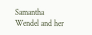Samantha Wendel and her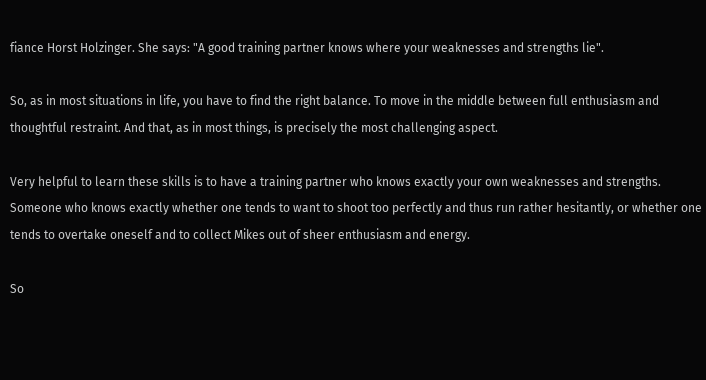fiance Horst Holzinger. She says: "A good training partner knows where your weaknesses and strengths lie".

So, as in most situations in life, you have to find the right balance. To move in the middle between full enthusiasm and thoughtful restraint. And that, as in most things, is precisely the most challenging aspect.

Very helpful to learn these skills is to have a training partner who knows exactly your own weaknesses and strengths. Someone who knows exactly whether one tends to want to shoot too perfectly and thus run rather hesitantly, or whether one tends to overtake oneself and to collect Mikes out of sheer enthusiasm and energy.

So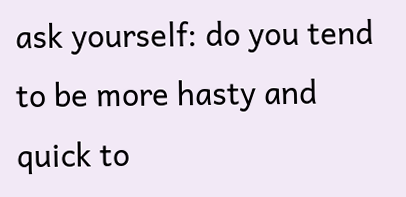ask yourself: do you tend to be more hasty and quick to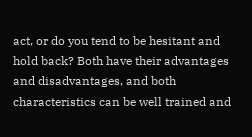act, or do you tend to be hesitant and hold back? Both have their advantages and disadvantages, and both characteristics can be well trained and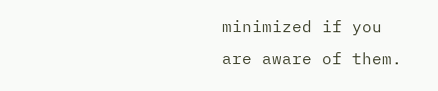minimized if you are aware of them.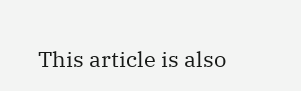This article is also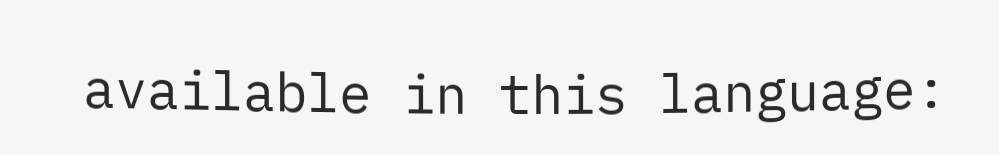available in this language: